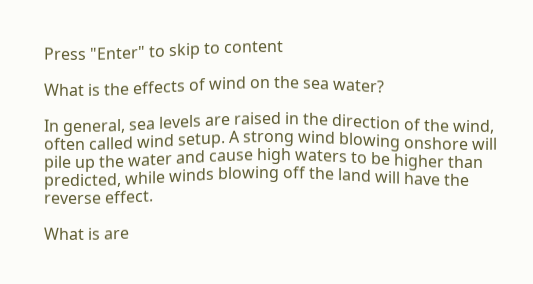Press "Enter" to skip to content

What is the effects of wind on the sea water?

In general, sea levels are raised in the direction of the wind, often called wind setup. A strong wind blowing onshore will pile up the water and cause high waters to be higher than predicted, while winds blowing off the land will have the reverse effect.

What is are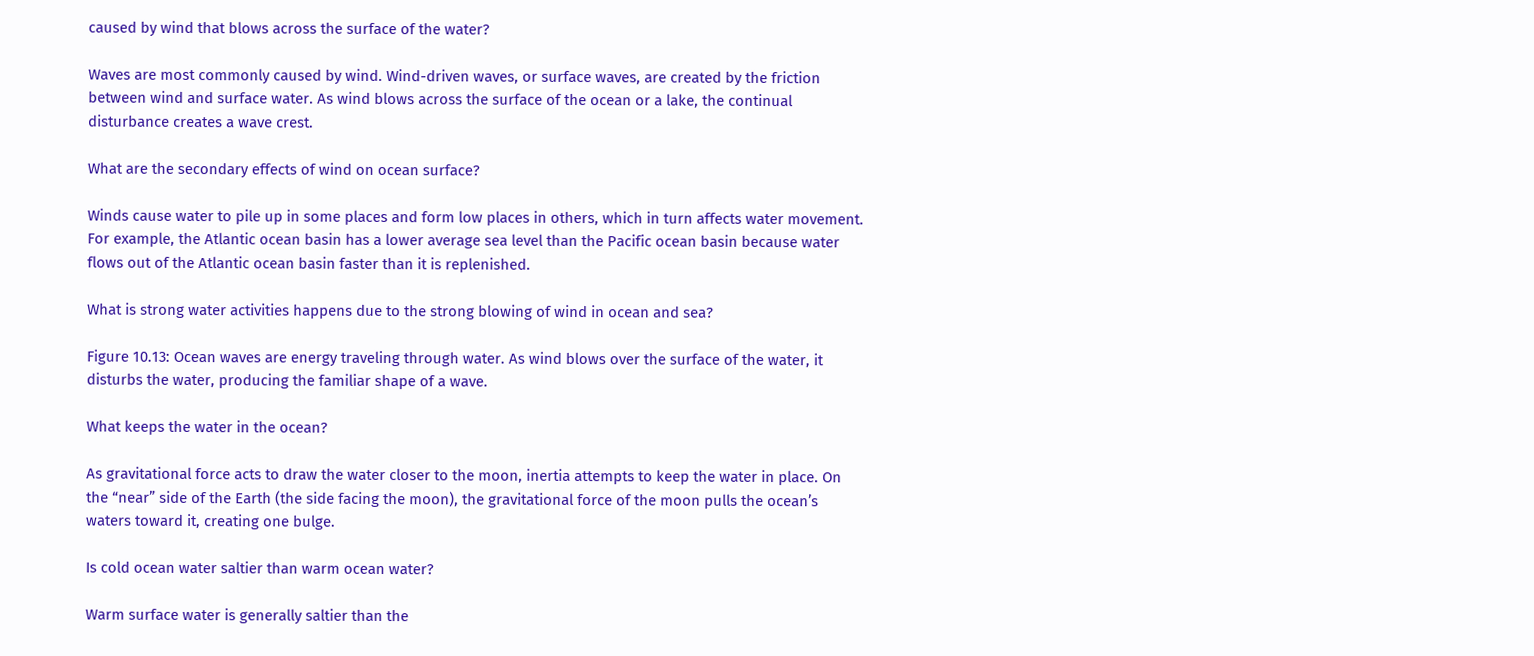caused by wind that blows across the surface of the water?

Waves are most commonly caused by wind. Wind-driven waves, or surface waves, are created by the friction between wind and surface water. As wind blows across the surface of the ocean or a lake, the continual disturbance creates a wave crest.

What are the secondary effects of wind on ocean surface?

Winds cause water to pile up in some places and form low places in others, which in turn affects water movement. For example, the Atlantic ocean basin has a lower average sea level than the Pacific ocean basin because water flows out of the Atlantic ocean basin faster than it is replenished.

What is strong water activities happens due to the strong blowing of wind in ocean and sea?

Figure 10.13: Ocean waves are energy traveling through water. As wind blows over the surface of the water, it disturbs the water, producing the familiar shape of a wave.

What keeps the water in the ocean?

As gravitational force acts to draw the water closer to the moon, inertia attempts to keep the water in place. On the “near” side of the Earth (the side facing the moon), the gravitational force of the moon pulls the ocean’s waters toward it, creating one bulge.

Is cold ocean water saltier than warm ocean water?

Warm surface water is generally saltier than the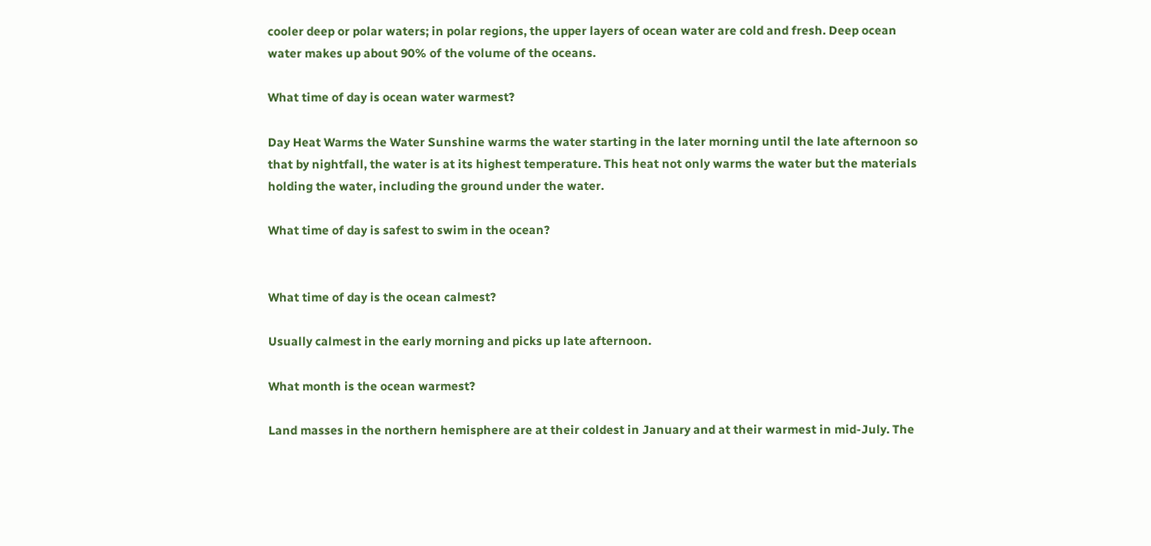cooler deep or polar waters; in polar regions, the upper layers of ocean water are cold and fresh. Deep ocean water makes up about 90% of the volume of the oceans.

What time of day is ocean water warmest?

Day Heat Warms the Water Sunshine warms the water starting in the later morning until the late afternoon so that by nightfall, the water is at its highest temperature. This heat not only warms the water but the materials holding the water, including the ground under the water.

What time of day is safest to swim in the ocean?


What time of day is the ocean calmest?

Usually calmest in the early morning and picks up late afternoon.

What month is the ocean warmest?

Land masses in the northern hemisphere are at their coldest in January and at their warmest in mid-July. The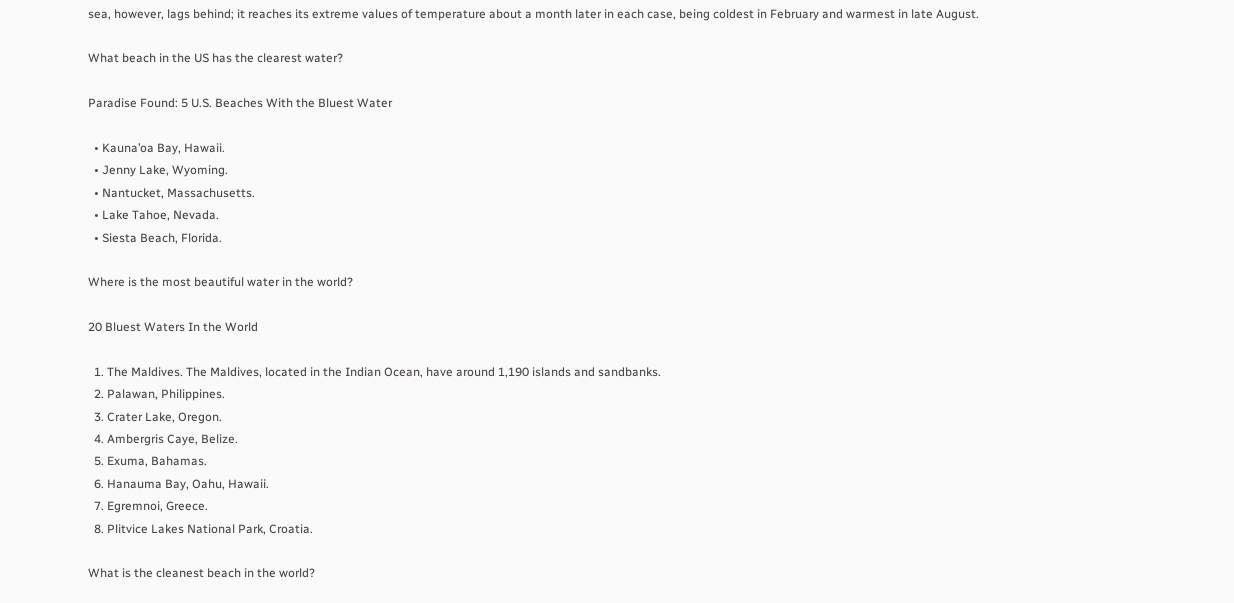sea, however, lags behind; it reaches its extreme values of temperature about a month later in each case, being coldest in February and warmest in late August.

What beach in the US has the clearest water?

Paradise Found: 5 U.S. Beaches With the Bluest Water

  • Kauna’oa Bay, Hawaii.
  • Jenny Lake, Wyoming.
  • Nantucket, Massachusetts.
  • Lake Tahoe, Nevada.
  • Siesta Beach, Florida.

Where is the most beautiful water in the world?

20 Bluest Waters In the World

  1. The Maldives. The Maldives, located in the Indian Ocean, have around 1,190 islands and sandbanks.
  2. Palawan, Philippines.
  3. Crater Lake, Oregon.
  4. Ambergris Caye, Belize.
  5. Exuma, Bahamas.
  6. Hanauma Bay, Oahu, Hawaii.
  7. Egremnoi, Greece.
  8. Plitvice Lakes National Park, Croatia.

What is the cleanest beach in the world?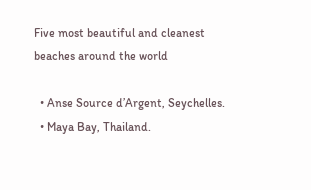Five most beautiful and cleanest beaches around the world

  • Anse Source d’Argent, Seychelles.
  • Maya Bay, Thailand.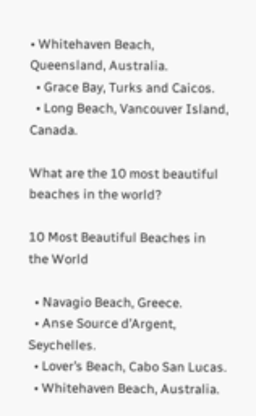• Whitehaven Beach, Queensland, Australia.
  • Grace Bay, Turks and Caicos.
  • Long Beach, Vancouver Island, Canada.

What are the 10 most beautiful beaches in the world?

10 Most Beautiful Beaches in the World

  • Navagio Beach, Greece.
  • Anse Source d’Argent, Seychelles.
  • Lover’s Beach, Cabo San Lucas.
  • Whitehaven Beach, Australia.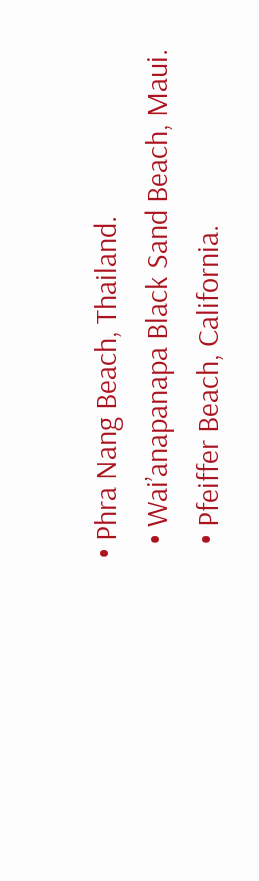• Phra Nang Beach, Thailand.
  • Wai’anapanapa Black Sand Beach, Maui.
  • Pfeiffer Beach, California.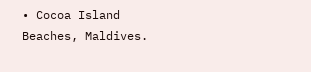• Cocoa Island Beaches, Maldives.